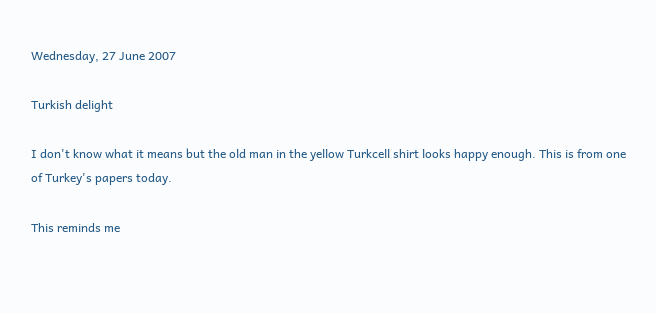Wednesday, 27 June 2007

Turkish delight

I don't know what it means but the old man in the yellow Turkcell shirt looks happy enough. This is from one of Turkey's papers today.

This reminds me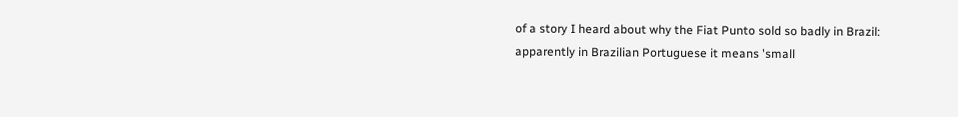of a story I heard about why the Fiat Punto sold so badly in Brazil: apparently in Brazilian Portuguese it means 'small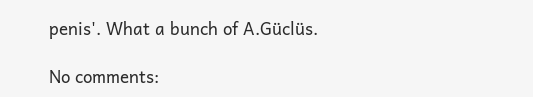penis'. What a bunch of A.Güclüs.

No comments: